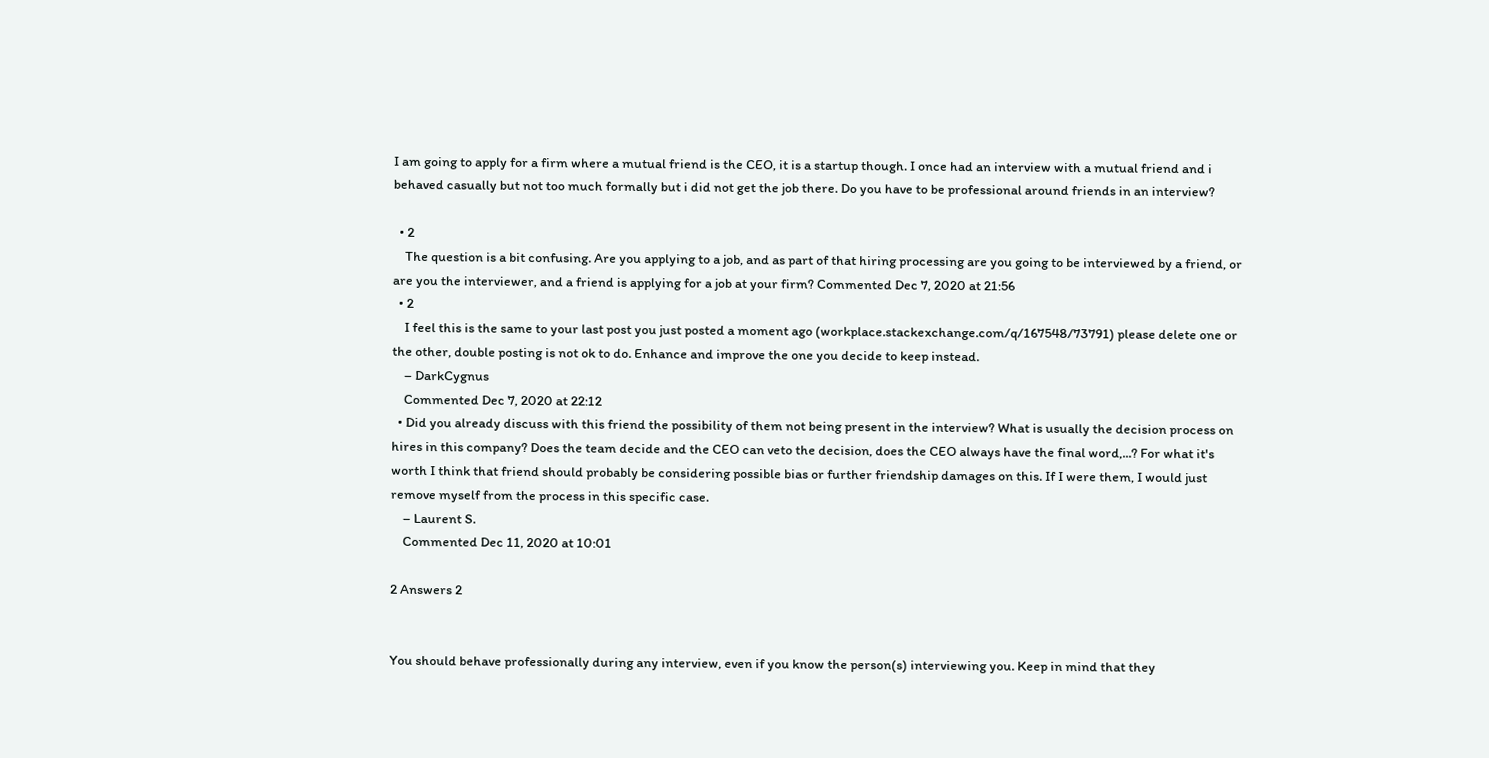I am going to apply for a firm where a mutual friend is the CEO, it is a startup though. I once had an interview with a mutual friend and i behaved casually but not too much formally but i did not get the job there. Do you have to be professional around friends in an interview?

  • 2
    The question is a bit confusing. Are you applying to a job, and as part of that hiring processing are you going to be interviewed by a friend, or are you the interviewer, and a friend is applying for a job at your firm? Commented Dec 7, 2020 at 21:56
  • 2
    I feel this is the same to your last post you just posted a moment ago (workplace.stackexchange.com/q/167548/73791) please delete one or the other, double posting is not ok to do. Enhance and improve the one you decide to keep instead.
    – DarkCygnus
    Commented Dec 7, 2020 at 22:12
  • Did you already discuss with this friend the possibility of them not being present in the interview? What is usually the decision process on hires in this company? Does the team decide and the CEO can veto the decision, does the CEO always have the final word,...? For what it's worth I think that friend should probably be considering possible bias or further friendship damages on this. If I were them, I would just remove myself from the process in this specific case.
    – Laurent S.
    Commented Dec 11, 2020 at 10:01

2 Answers 2


You should behave professionally during any interview, even if you know the person(s) interviewing you. Keep in mind that they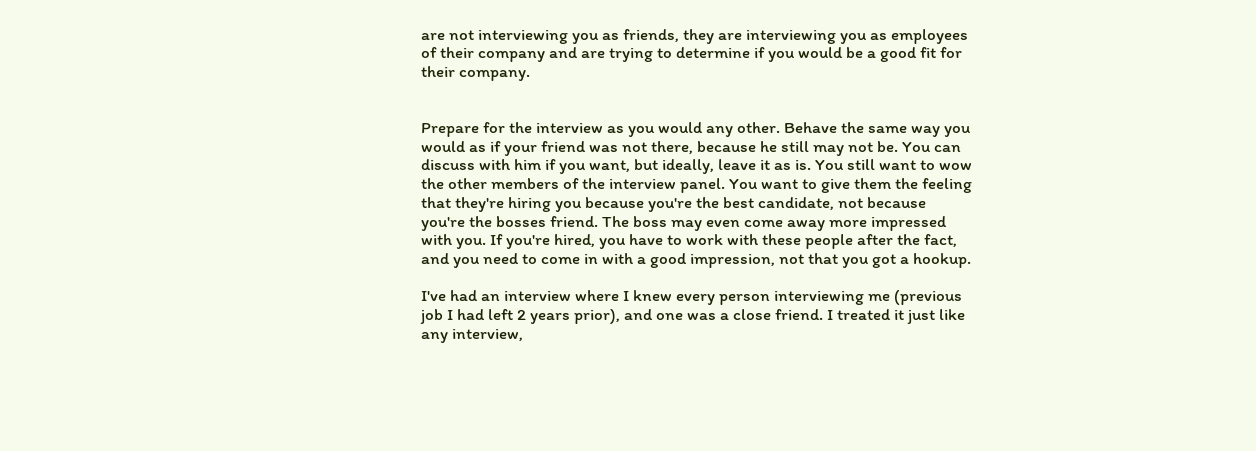are not interviewing you as friends, they are interviewing you as employees of their company and are trying to determine if you would be a good fit for their company.


Prepare for the interview as you would any other. Behave the same way you would as if your friend was not there, because he still may not be. You can discuss with him if you want, but ideally, leave it as is. You still want to wow the other members of the interview panel. You want to give them the feeling that they're hiring you because you're the best candidate, not because you're the bosses friend. The boss may even come away more impressed with you. If you're hired, you have to work with these people after the fact, and you need to come in with a good impression, not that you got a hookup.

I've had an interview where I knew every person interviewing me (previous job I had left 2 years prior), and one was a close friend. I treated it just like any interview,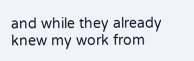and while they already knew my work from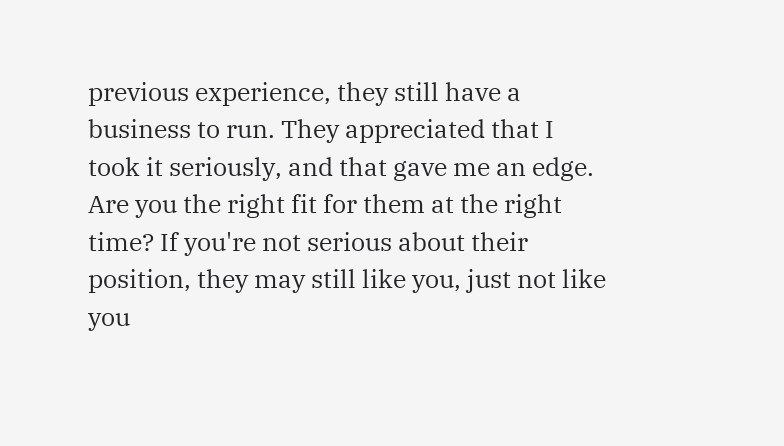previous experience, they still have a business to run. They appreciated that I took it seriously, and that gave me an edge. Are you the right fit for them at the right time? If you're not serious about their position, they may still like you, just not like you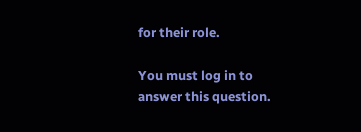for their role.

You must log in to answer this question.